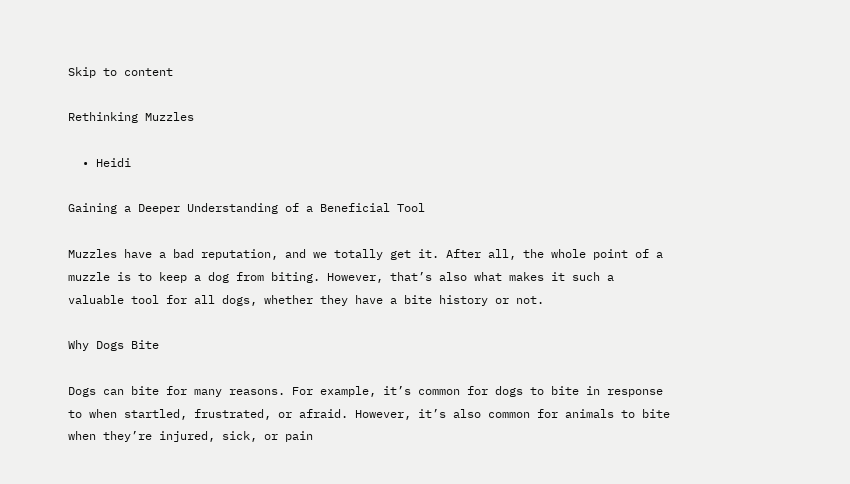Skip to content

Rethinking Muzzles

  • Heidi

Gaining a Deeper Understanding of a Beneficial Tool

Muzzles have a bad reputation, and we totally get it. After all, the whole point of a muzzle is to keep a dog from biting. However, that’s also what makes it such a valuable tool for all dogs, whether they have a bite history or not.

Why Dogs Bite

Dogs can bite for many reasons. For example, it’s common for dogs to bite in response to when startled, frustrated, or afraid. However, it’s also common for animals to bite when they’re injured, sick, or pain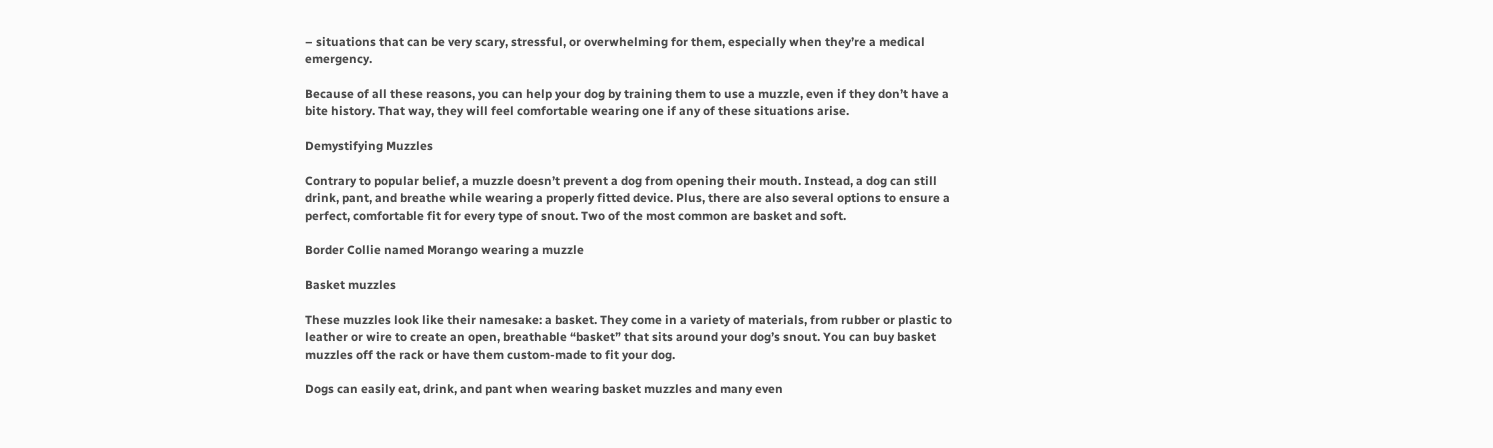– situations that can be very scary, stressful, or overwhelming for them, especially when they’re a medical emergency.

Because of all these reasons, you can help your dog by training them to use a muzzle, even if they don’t have a bite history. That way, they will feel comfortable wearing one if any of these situations arise.

Demystifying Muzzles

Contrary to popular belief, a muzzle doesn’t prevent a dog from opening their mouth. Instead, a dog can still drink, pant, and breathe while wearing a properly fitted device. Plus, there are also several options to ensure a perfect, comfortable fit for every type of snout. Two of the most common are basket and soft.

Border Collie named Morango wearing a muzzle

Basket muzzles

These muzzles look like their namesake: a basket. They come in a variety of materials, from rubber or plastic to leather or wire to create an open, breathable “basket” that sits around your dog’s snout. You can buy basket muzzles off the rack or have them custom-made to fit your dog.

Dogs can easily eat, drink, and pant when wearing basket muzzles and many even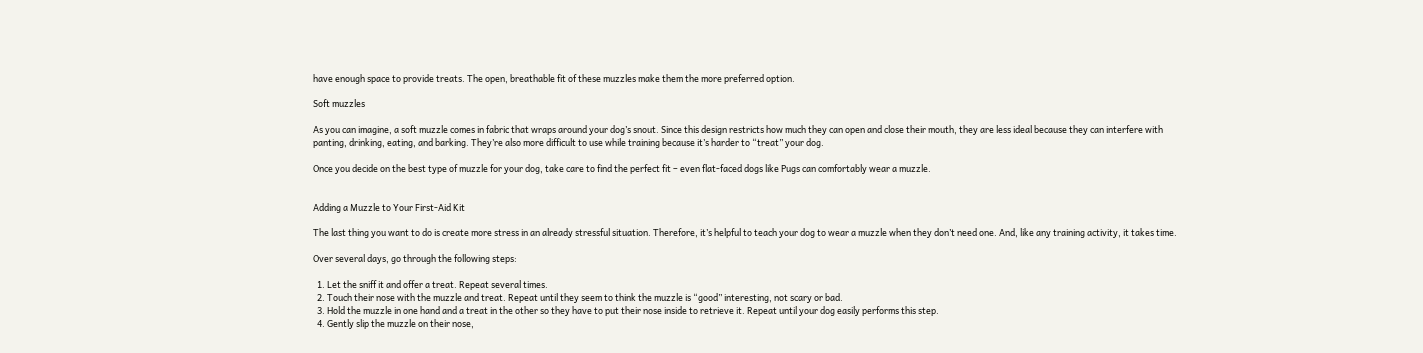have enough space to provide treats. The open, breathable fit of these muzzles make them the more preferred option.

Soft muzzles

As you can imagine, a soft muzzle comes in fabric that wraps around your dog’s snout. Since this design restricts how much they can open and close their mouth, they are less ideal because they can interfere with panting, drinking, eating, and barking. They’re also more difficult to use while training because it’s harder to “treat” your dog.

Once you decide on the best type of muzzle for your dog, take care to find the perfect fit – even flat-faced dogs like Pugs can comfortably wear a muzzle.


Adding a Muzzle to Your First-Aid Kit

The last thing you want to do is create more stress in an already stressful situation. Therefore, it’s helpful to teach your dog to wear a muzzle when they don’t need one. And, like any training activity, it takes time.

Over several days, go through the following steps:

  1. Let the sniff it and offer a treat. Repeat several times.
  2. Touch their nose with the muzzle and treat. Repeat until they seem to think the muzzle is “good” interesting, not scary or bad.
  3. Hold the muzzle in one hand and a treat in the other so they have to put their nose inside to retrieve it. Repeat until your dog easily performs this step.
  4. Gently slip the muzzle on their nose,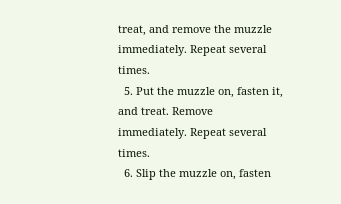treat, and remove the muzzle immediately. Repeat several times.
  5. Put the muzzle on, fasten it, and treat. Remove immediately. Repeat several times.
  6. Slip the muzzle on, fasten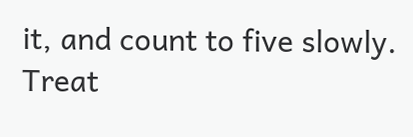it, and count to five slowly. Treat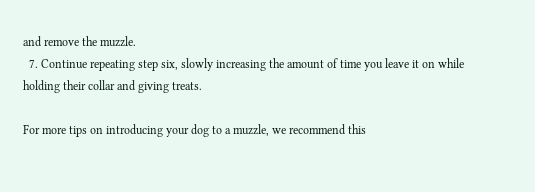and remove the muzzle.
  7. Continue repeating step six, slowly increasing the amount of time you leave it on while holding their collar and giving treats.

For more tips on introducing your dog to a muzzle, we recommend this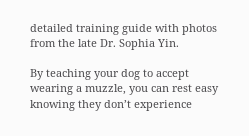detailed training guide with photos from the late Dr. Sophia Yin.

By teaching your dog to accept wearing a muzzle, you can rest easy knowing they don’t experience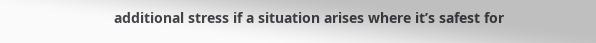additional stress if a situation arises where it’s safest for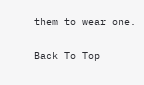them to wear one.

Back To Top